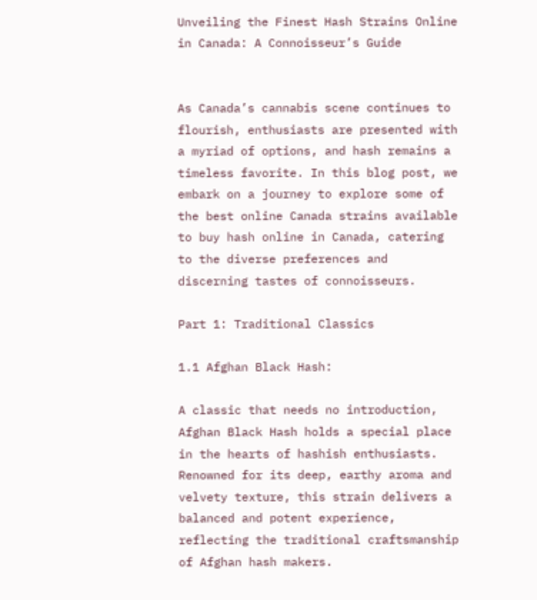Unveiling the Finest Hash Strains Online in Canada: A Connoisseur’s Guide


As Canada’s cannabis scene continues to flourish, enthusiasts are presented with a myriad of options, and hash remains a timeless favorite. In this blog post, we embark on a journey to explore some of the best online Canada strains available to buy hash online in Canada, catering to the diverse preferences and discerning tastes of connoisseurs.

Part 1: Traditional Classics

1.1 Afghan Black Hash:

A classic that needs no introduction, Afghan Black Hash holds a special place in the hearts of hashish enthusiasts. Renowned for its deep, earthy aroma and velvety texture, this strain delivers a balanced and potent experience, reflecting the traditional craftsmanship of Afghan hash makers.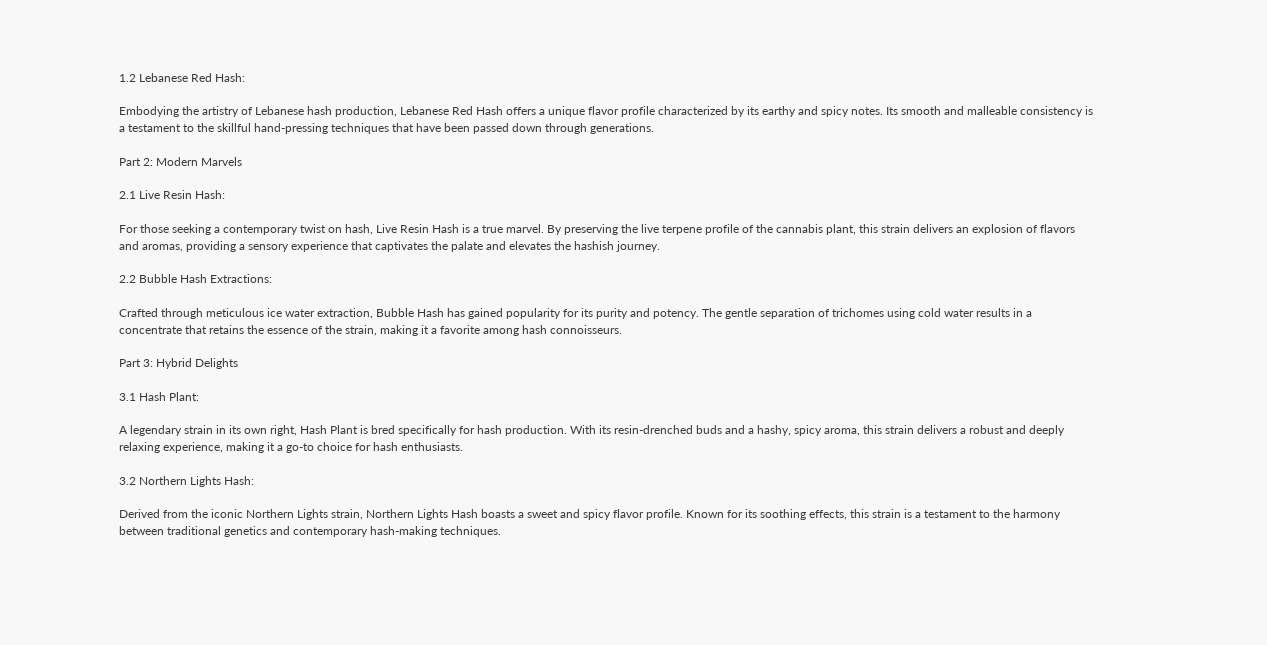1.2 Lebanese Red Hash:

Embodying the artistry of Lebanese hash production, Lebanese Red Hash offers a unique flavor profile characterized by its earthy and spicy notes. Its smooth and malleable consistency is a testament to the skillful hand-pressing techniques that have been passed down through generations.

Part 2: Modern Marvels

2.1 Live Resin Hash:

For those seeking a contemporary twist on hash, Live Resin Hash is a true marvel. By preserving the live terpene profile of the cannabis plant, this strain delivers an explosion of flavors and aromas, providing a sensory experience that captivates the palate and elevates the hashish journey.

2.2 Bubble Hash Extractions:

Crafted through meticulous ice water extraction, Bubble Hash has gained popularity for its purity and potency. The gentle separation of trichomes using cold water results in a concentrate that retains the essence of the strain, making it a favorite among hash connoisseurs.

Part 3: Hybrid Delights

3.1 Hash Plant:

A legendary strain in its own right, Hash Plant is bred specifically for hash production. With its resin-drenched buds and a hashy, spicy aroma, this strain delivers a robust and deeply relaxing experience, making it a go-to choice for hash enthusiasts.

3.2 Northern Lights Hash:

Derived from the iconic Northern Lights strain, Northern Lights Hash boasts a sweet and spicy flavor profile. Known for its soothing effects, this strain is a testament to the harmony between traditional genetics and contemporary hash-making techniques.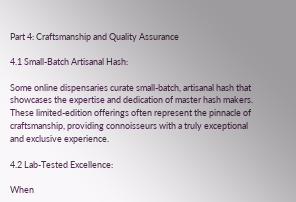Part 4: Craftsmanship and Quality Assurance

4.1 Small-Batch Artisanal Hash:

Some online dispensaries curate small-batch, artisanal hash that showcases the expertise and dedication of master hash makers. These limited-edition offerings often represent the pinnacle of craftsmanship, providing connoisseurs with a truly exceptional and exclusive experience.

4.2 Lab-Tested Excellence:

When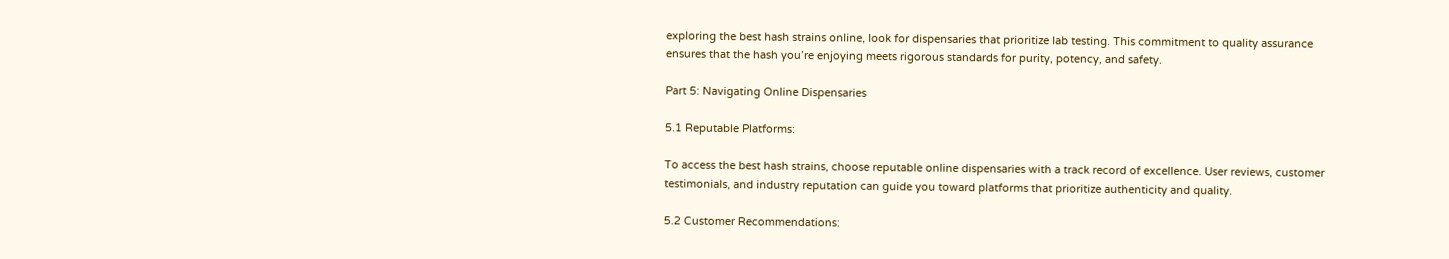exploring the best hash strains online, look for dispensaries that prioritize lab testing. This commitment to quality assurance ensures that the hash you’re enjoying meets rigorous standards for purity, potency, and safety.

Part 5: Navigating Online Dispensaries

5.1 Reputable Platforms:

To access the best hash strains, choose reputable online dispensaries with a track record of excellence. User reviews, customer testimonials, and industry reputation can guide you toward platforms that prioritize authenticity and quality.

5.2 Customer Recommendations: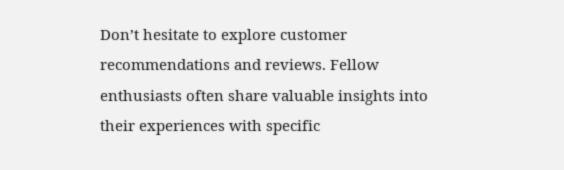Don’t hesitate to explore customer recommendations and reviews. Fellow enthusiasts often share valuable insights into their experiences with specific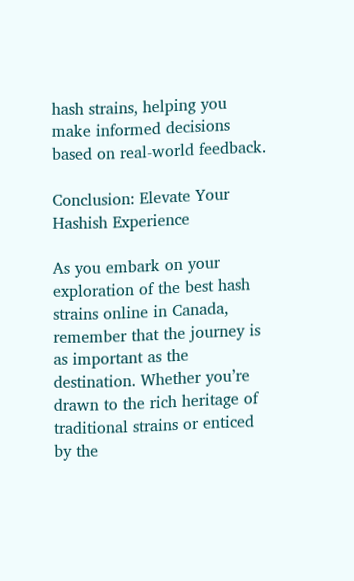hash strains, helping you make informed decisions based on real-world feedback.

Conclusion: Elevate Your Hashish Experience

As you embark on your exploration of the best hash strains online in Canada, remember that the journey is as important as the destination. Whether you’re drawn to the rich heritage of traditional strains or enticed by the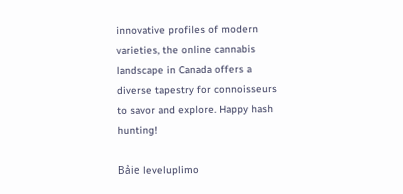innovative profiles of modern varieties, the online cannabis landscape in Canada offers a diverse tapestry for connoisseurs to savor and explore. Happy hash hunting!

Bảie leveluplimo